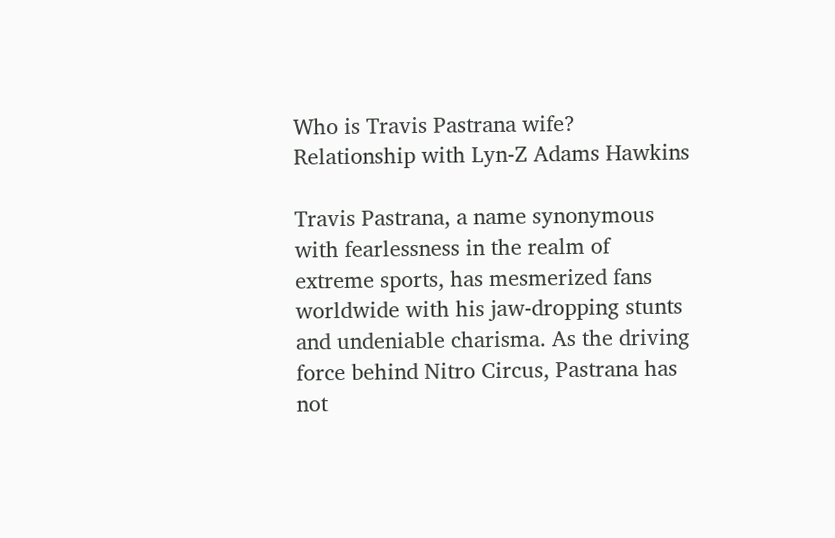Who is Travis Pastrana wife? Relationship with Lyn-Z Adams Hawkins

Travis Pastrana, a name synonymous with fearlessness in the realm of extreme sports, has mesmerized fans worldwide with his jaw-dropping stunts and undeniable charisma. As the driving force behind Nitro Circus, Pastrana has not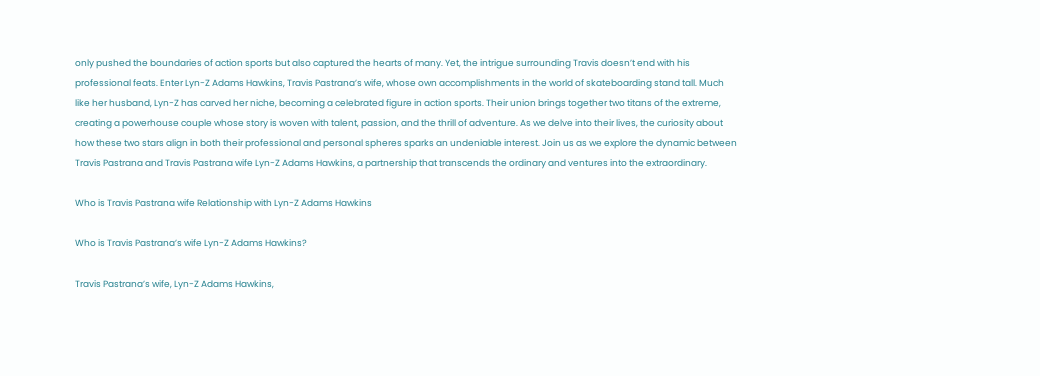only pushed the boundaries of action sports but also captured the hearts of many. Yet, the intrigue surrounding Travis doesn’t end with his professional feats. Enter Lyn-Z Adams Hawkins, Travis Pastrana’s wife, whose own accomplishments in the world of skateboarding stand tall. Much like her husband, Lyn-Z has carved her niche, becoming a celebrated figure in action sports. Their union brings together two titans of the extreme, creating a powerhouse couple whose story is woven with talent, passion, and the thrill of adventure. As we delve into their lives, the curiosity about how these two stars align in both their professional and personal spheres sparks an undeniable interest. Join us as we explore the dynamic between Travis Pastrana and Travis Pastrana wife Lyn-Z Adams Hawkins, a partnership that transcends the ordinary and ventures into the extraordinary.

Who is Travis Pastrana wife Relationship with Lyn-Z Adams Hawkins

Who is Travis Pastrana’s wife Lyn-Z Adams Hawkins?

Travis Pastrana’s wife, Lyn-Z Adams Hawkins,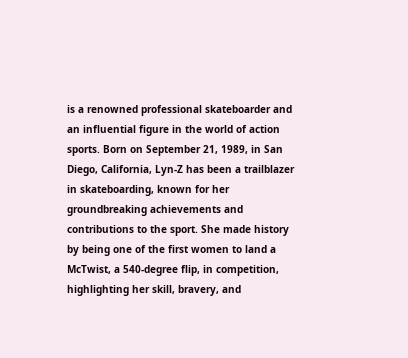is a renowned professional skateboarder and an influential figure in the world of action sports. Born on September 21, 1989, in San Diego, California, Lyn-Z has been a trailblazer in skateboarding, known for her groundbreaking achievements and contributions to the sport. She made history by being one of the first women to land a McTwist, a 540-degree flip, in competition, highlighting her skill, bravery, and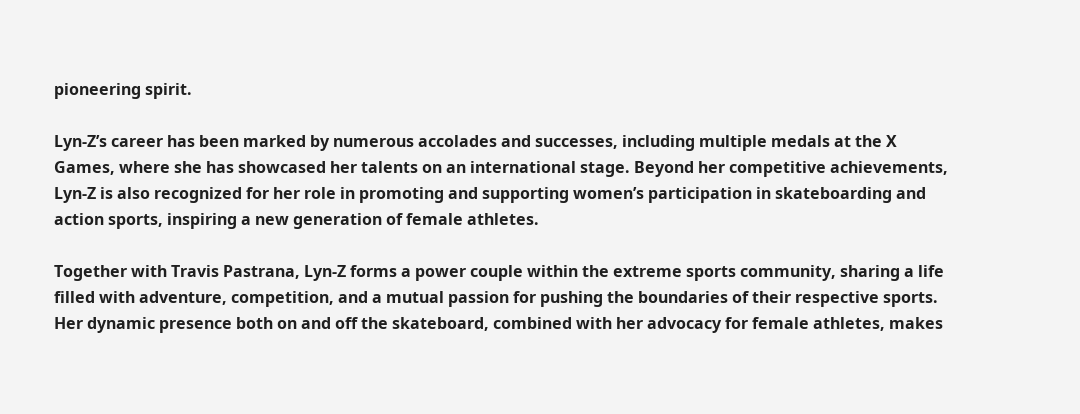pioneering spirit.

Lyn-Z’s career has been marked by numerous accolades and successes, including multiple medals at the X Games, where she has showcased her talents on an international stage. Beyond her competitive achievements, Lyn-Z is also recognized for her role in promoting and supporting women’s participation in skateboarding and action sports, inspiring a new generation of female athletes.

Together with Travis Pastrana, Lyn-Z forms a power couple within the extreme sports community, sharing a life filled with adventure, competition, and a mutual passion for pushing the boundaries of their respective sports. Her dynamic presence both on and off the skateboard, combined with her advocacy for female athletes, makes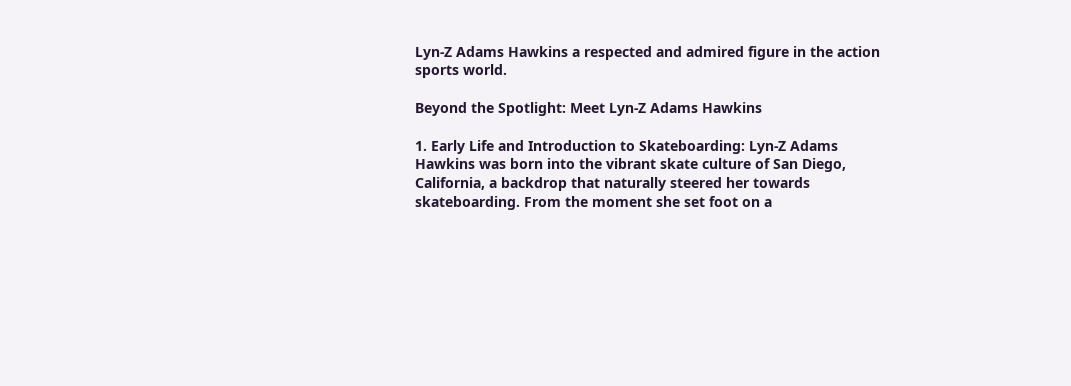Lyn-Z Adams Hawkins a respected and admired figure in the action sports world.

Beyond the Spotlight: Meet Lyn-Z Adams Hawkins

1. Early Life and Introduction to Skateboarding: Lyn-Z Adams Hawkins was born into the vibrant skate culture of San Diego, California, a backdrop that naturally steered her towards skateboarding. From the moment she set foot on a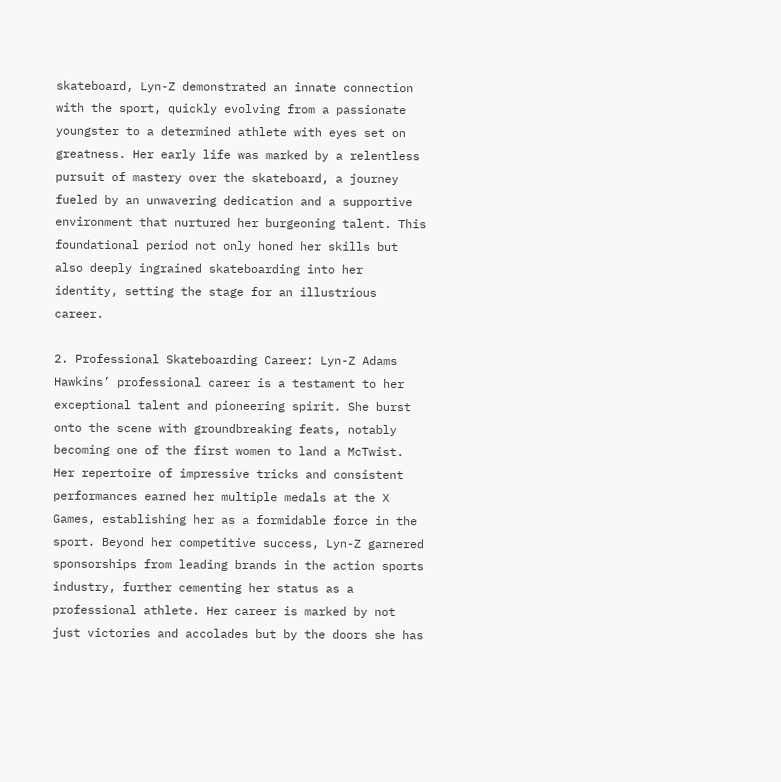skateboard, Lyn-Z demonstrated an innate connection with the sport, quickly evolving from a passionate youngster to a determined athlete with eyes set on greatness. Her early life was marked by a relentless pursuit of mastery over the skateboard, a journey fueled by an unwavering dedication and a supportive environment that nurtured her burgeoning talent. This foundational period not only honed her skills but also deeply ingrained skateboarding into her identity, setting the stage for an illustrious career.

2. Professional Skateboarding Career: Lyn-Z Adams Hawkins’ professional career is a testament to her exceptional talent and pioneering spirit. She burst onto the scene with groundbreaking feats, notably becoming one of the first women to land a McTwist. Her repertoire of impressive tricks and consistent performances earned her multiple medals at the X Games, establishing her as a formidable force in the sport. Beyond her competitive success, Lyn-Z garnered sponsorships from leading brands in the action sports industry, further cementing her status as a professional athlete. Her career is marked by not just victories and accolades but by the doors she has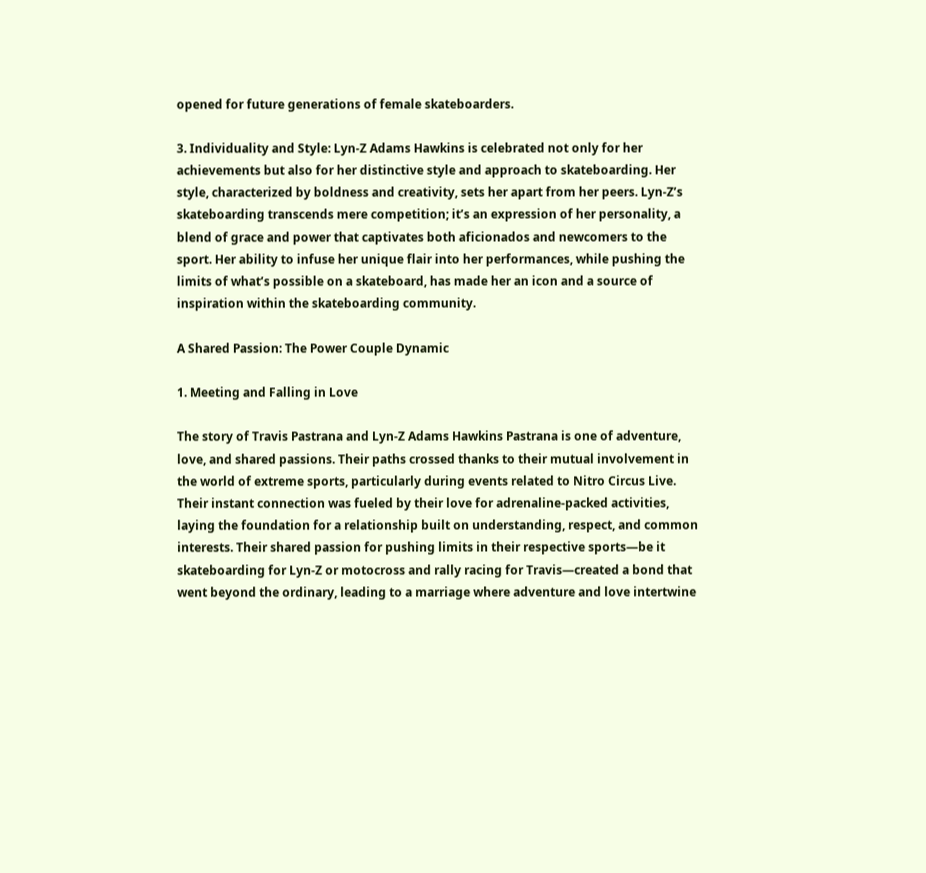opened for future generations of female skateboarders.

3. Individuality and Style: Lyn-Z Adams Hawkins is celebrated not only for her achievements but also for her distinctive style and approach to skateboarding. Her style, characterized by boldness and creativity, sets her apart from her peers. Lyn-Z’s skateboarding transcends mere competition; it’s an expression of her personality, a blend of grace and power that captivates both aficionados and newcomers to the sport. Her ability to infuse her unique flair into her performances, while pushing the limits of what’s possible on a skateboard, has made her an icon and a source of inspiration within the skateboarding community.

A Shared Passion: The Power Couple Dynamic

1. Meeting and Falling in Love

The story of Travis Pastrana and Lyn-Z Adams Hawkins Pastrana is one of adventure, love, and shared passions. Their paths crossed thanks to their mutual involvement in the world of extreme sports, particularly during events related to Nitro Circus Live. Their instant connection was fueled by their love for adrenaline-packed activities, laying the foundation for a relationship built on understanding, respect, and common interests. Their shared passion for pushing limits in their respective sports—be it skateboarding for Lyn-Z or motocross and rally racing for Travis—created a bond that went beyond the ordinary, leading to a marriage where adventure and love intertwine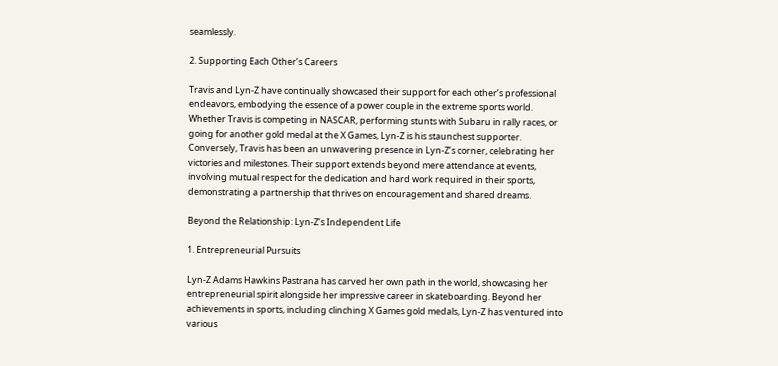seamlessly.

2. Supporting Each Other’s Careers

Travis and Lyn-Z have continually showcased their support for each other’s professional endeavors, embodying the essence of a power couple in the extreme sports world. Whether Travis is competing in NASCAR, performing stunts with Subaru in rally races, or going for another gold medal at the X Games, Lyn-Z is his staunchest supporter. Conversely, Travis has been an unwavering presence in Lyn-Z’s corner, celebrating her victories and milestones. Their support extends beyond mere attendance at events, involving mutual respect for the dedication and hard work required in their sports, demonstrating a partnership that thrives on encouragement and shared dreams.

Beyond the Relationship: Lyn-Z’s Independent Life

1. Entrepreneurial Pursuits

Lyn-Z Adams Hawkins Pastrana has carved her own path in the world, showcasing her entrepreneurial spirit alongside her impressive career in skateboarding. Beyond her achievements in sports, including clinching X Games gold medals, Lyn-Z has ventured into various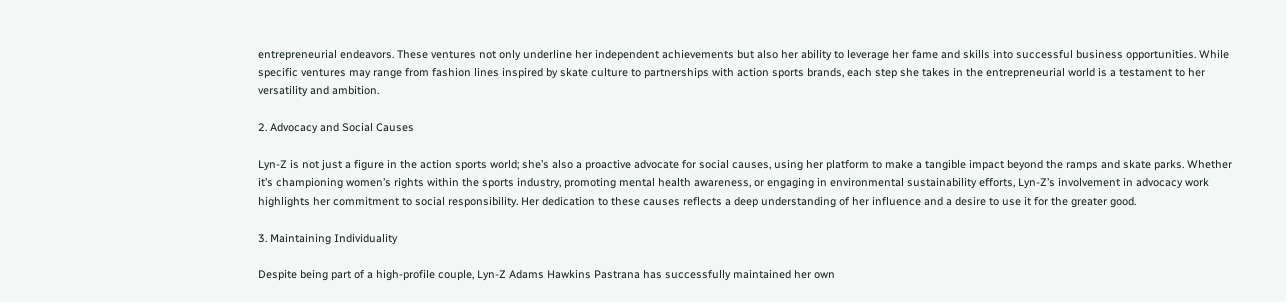entrepreneurial endeavors. These ventures not only underline her independent achievements but also her ability to leverage her fame and skills into successful business opportunities. While specific ventures may range from fashion lines inspired by skate culture to partnerships with action sports brands, each step she takes in the entrepreneurial world is a testament to her versatility and ambition.

2. Advocacy and Social Causes

Lyn-Z is not just a figure in the action sports world; she’s also a proactive advocate for social causes, using her platform to make a tangible impact beyond the ramps and skate parks. Whether it’s championing women’s rights within the sports industry, promoting mental health awareness, or engaging in environmental sustainability efforts, Lyn-Z’s involvement in advocacy work highlights her commitment to social responsibility. Her dedication to these causes reflects a deep understanding of her influence and a desire to use it for the greater good.

3. Maintaining Individuality

Despite being part of a high-profile couple, Lyn-Z Adams Hawkins Pastrana has successfully maintained her own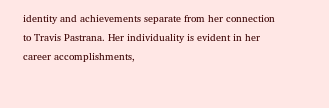identity and achievements separate from her connection to Travis Pastrana. Her individuality is evident in her career accomplishments,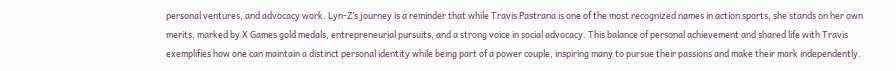personal ventures, and advocacy work. Lyn-Z’s journey is a reminder that while Travis Pastrana is one of the most recognized names in action sports, she stands on her own merits, marked by X Games gold medals, entrepreneurial pursuits, and a strong voice in social advocacy. This balance of personal achievement and shared life with Travis exemplifies how one can maintain a distinct personal identity while being part of a power couple, inspiring many to pursue their passions and make their mark independently.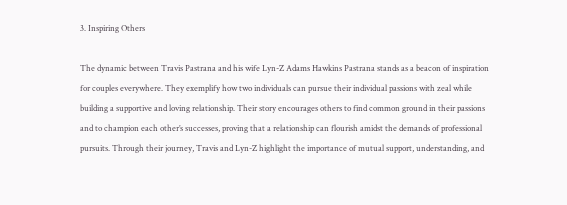3. Inspiring Others

The dynamic between Travis Pastrana and his wife Lyn-Z Adams Hawkins Pastrana stands as a beacon of inspiration for couples everywhere. They exemplify how two individuals can pursue their individual passions with zeal while building a supportive and loving relationship. Their story encourages others to find common ground in their passions and to champion each other’s successes, proving that a relationship can flourish amidst the demands of professional pursuits. Through their journey, Travis and Lyn-Z highlight the importance of mutual support, understanding, and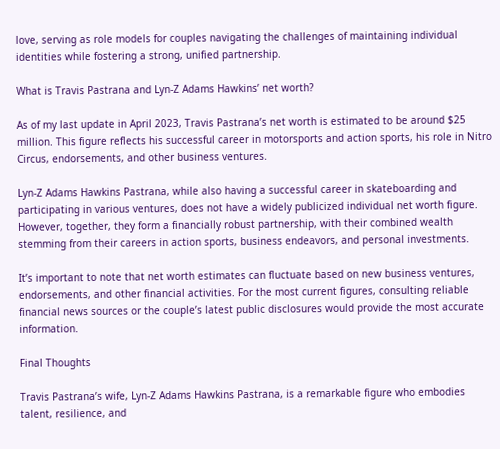love, serving as role models for couples navigating the challenges of maintaining individual identities while fostering a strong, unified partnership.

What is Travis Pastrana and Lyn-Z Adams Hawkins’ net worth?

As of my last update in April 2023, Travis Pastrana’s net worth is estimated to be around $25 million. This figure reflects his successful career in motorsports and action sports, his role in Nitro Circus, endorsements, and other business ventures.

Lyn-Z Adams Hawkins Pastrana, while also having a successful career in skateboarding and participating in various ventures, does not have a widely publicized individual net worth figure. However, together, they form a financially robust partnership, with their combined wealth stemming from their careers in action sports, business endeavors, and personal investments.

It’s important to note that net worth estimates can fluctuate based on new business ventures, endorsements, and other financial activities. For the most current figures, consulting reliable financial news sources or the couple’s latest public disclosures would provide the most accurate information.

Final Thoughts

Travis Pastrana’s wife, Lyn-Z Adams Hawkins Pastrana, is a remarkable figure who embodies talent, resilience, and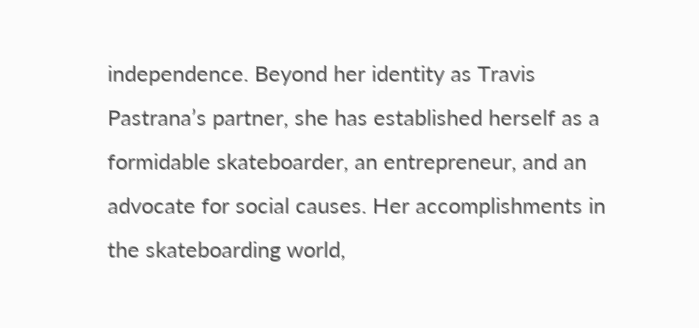independence. Beyond her identity as Travis Pastrana’s partner, she has established herself as a formidable skateboarder, an entrepreneur, and an advocate for social causes. Her accomplishments in the skateboarding world,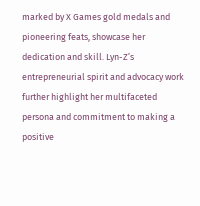marked by X Games gold medals and pioneering feats, showcase her dedication and skill. Lyn-Z’s entrepreneurial spirit and advocacy work further highlight her multifaceted persona and commitment to making a positive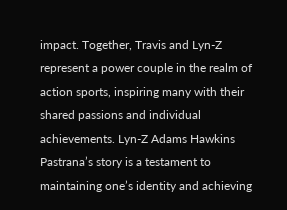impact. Together, Travis and Lyn-Z represent a power couple in the realm of action sports, inspiring many with their shared passions and individual achievements. Lyn-Z Adams Hawkins Pastrana’s story is a testament to maintaining one’s identity and achieving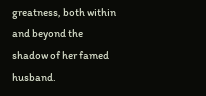greatness, both within and beyond the shadow of her famed husband.